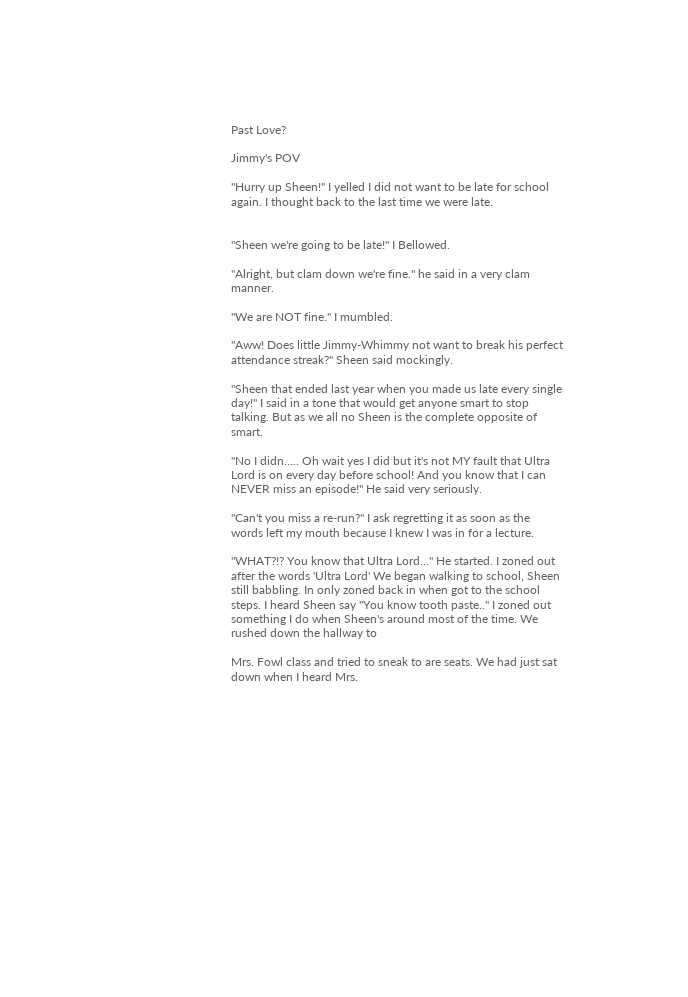Past Love?

Jimmy's POV

"Hurry up Sheen!" I yelled I did not want to be late for school again. I thought back to the last time we were late.


"Sheen we're going to be late!" I Bellowed.

"Alright, but clam down we're fine." he said in a very clam manner.

"We are NOT fine." I mumbled.

"Aww! Does little Jimmy-Whimmy not want to break his perfect attendance streak?" Sheen said mockingly.

"Sheen that ended last year when you made us late every single day!" I said in a tone that would get anyone smart to stop talking. But as we all no Sheen is the complete opposite of smart.

"No I didn….. Oh wait yes I did but it's not MY fault that Ultra Lord is on every day before school! And you know that I can NEVER miss an episode!" He said very seriously.

"Can't you miss a re-run?" I ask regretting it as soon as the words left my mouth because I knew I was in for a lecture.

"WHAT?!? You know that Ultra Lord…" He started. I zoned out after the words 'Ultra Lord' We began walking to school, Sheen still babbling. In only zoned back in when got to the school steps. I heard Sheen say "You know tooth paste.." I zoned out something I do when Sheen's around most of the time. We rushed down the hallway to

Mrs. Fowl class and tried to sneak to are seats. We had just sat down when I heard Mrs.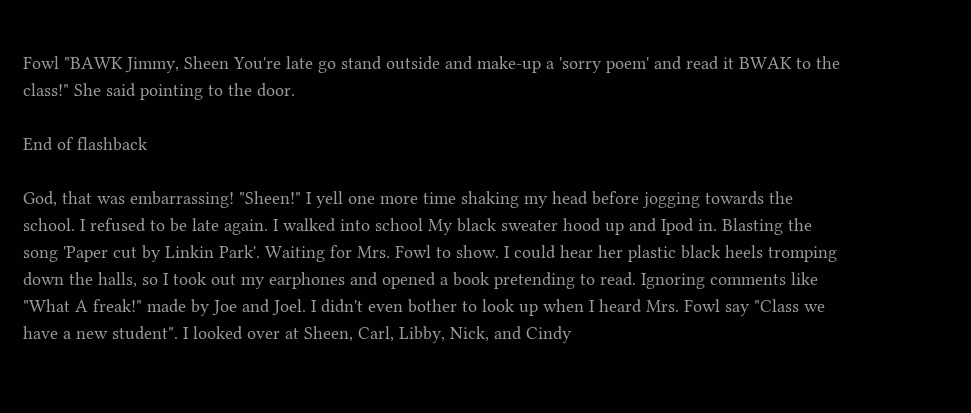Fowl "BAWK Jimmy, Sheen You're late go stand outside and make-up a 'sorry poem' and read it BWAK to the class!" She said pointing to the door.

End of flashback

God, that was embarrassing! "Sheen!" I yell one more time shaking my head before jogging towards the school. I refused to be late again. I walked into school My black sweater hood up and Ipod in. Blasting the song 'Paper cut by Linkin Park'. Waiting for Mrs. Fowl to show. I could hear her plastic black heels tromping down the halls, so I took out my earphones and opened a book pretending to read. Ignoring comments like "What A freak!" made by Joe and Joel. I didn't even bother to look up when I heard Mrs. Fowl say "Class we have a new student". I looked over at Sheen, Carl, Libby, Nick, and Cindy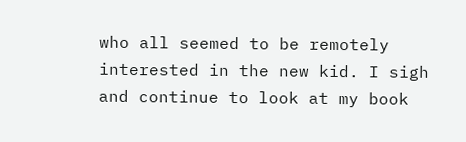who all seemed to be remotely interested in the new kid. I sigh and continue to look at my book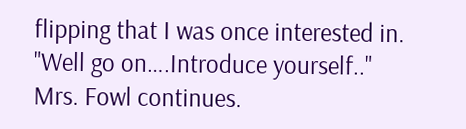flipping that I was once interested in. "Well go on….Introduce yourself.." Mrs. Fowl continues.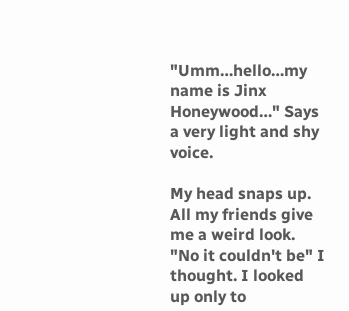"Umm…hello…my name is Jinx Honeywood…" Says a very light and shy voice.

My head snaps up. All my friends give me a weird look. "No it couldn't be" I thought. I looked up only to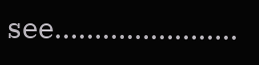see…………………..